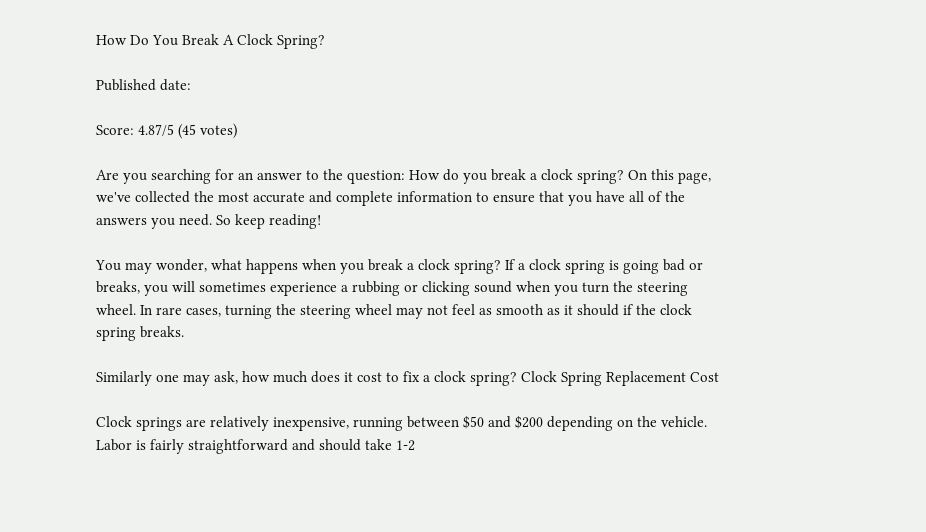How Do You Break A Clock Spring?

Published date:

Score: 4.87/5 (45 votes)

Are you searching for an answer to the question: How do you break a clock spring? On this page, we've collected the most accurate and complete information to ensure that you have all of the answers you need. So keep reading!

You may wonder, what happens when you break a clock spring? If a clock spring is going bad or breaks, you will sometimes experience a rubbing or clicking sound when you turn the steering wheel. In rare cases, turning the steering wheel may not feel as smooth as it should if the clock spring breaks.

Similarly one may ask, how much does it cost to fix a clock spring? Clock Spring Replacement Cost

Clock springs are relatively inexpensive, running between $50 and $200 depending on the vehicle. Labor is fairly straightforward and should take 1-2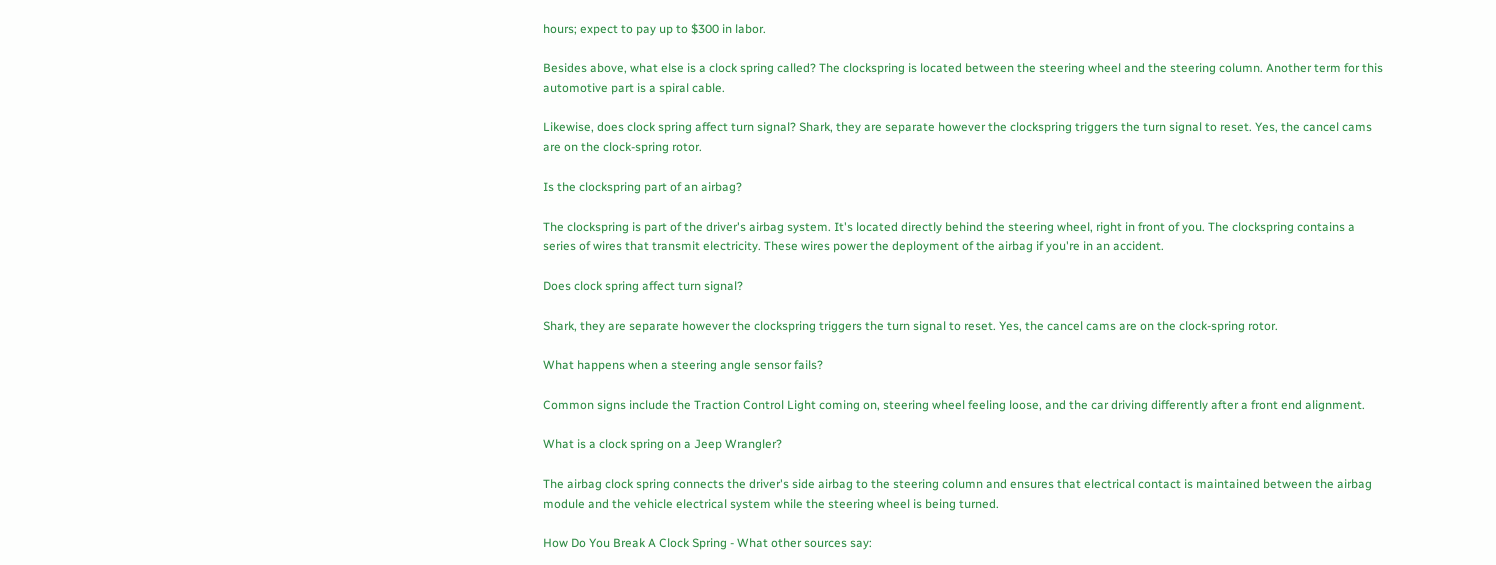hours; expect to pay up to $300 in labor.

Besides above, what else is a clock spring called? The clockspring is located between the steering wheel and the steering column. Another term for this automotive part is a spiral cable.

Likewise, does clock spring affect turn signal? Shark, they are separate however the clockspring triggers the turn signal to reset. Yes, the cancel cams are on the clock-spring rotor.

Is the clockspring part of an airbag?

The clockspring is part of the driver's airbag system. It's located directly behind the steering wheel, right in front of you. The clockspring contains a series of wires that transmit electricity. These wires power the deployment of the airbag if you're in an accident.

Does clock spring affect turn signal?

Shark, they are separate however the clockspring triggers the turn signal to reset. Yes, the cancel cams are on the clock-spring rotor.

What happens when a steering angle sensor fails?

Common signs include the Traction Control Light coming on, steering wheel feeling loose, and the car driving differently after a front end alignment.

What is a clock spring on a Jeep Wrangler?

The airbag clock spring connects the driver's side airbag to the steering column and ensures that electrical contact is maintained between the airbag module and the vehicle electrical system while the steering wheel is being turned.

How Do You Break A Clock Spring - What other sources say: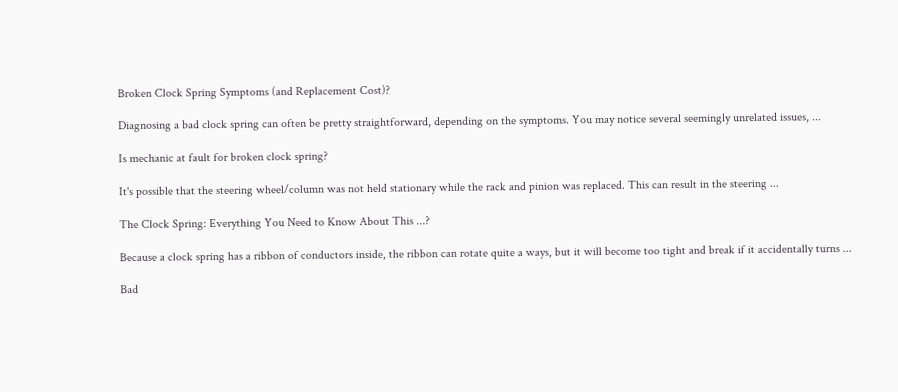Broken Clock Spring Symptoms (and Replacement Cost)?

Diagnosing a bad clock spring can often be pretty straightforward, depending on the symptoms. You may notice several seemingly unrelated issues, ...

Is mechanic at fault for broken clock spring?

It's possible that the steering wheel/column was not held stationary while the rack and pinion was replaced. This can result in the steering ...

The Clock Spring: Everything You Need to Know About This ...?

Because a clock spring has a ribbon of conductors inside, the ribbon can rotate quite a ways, but it will become too tight and break if it accidentally turns ...

Bad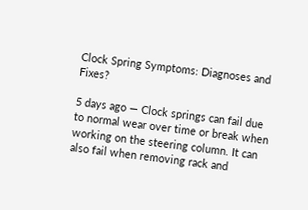Clock Spring Symptoms: Diagnoses and Fixes?

5 days ago — Clock springs can fail due to normal wear over time or break when working on the steering column. It can also fail when removing rack and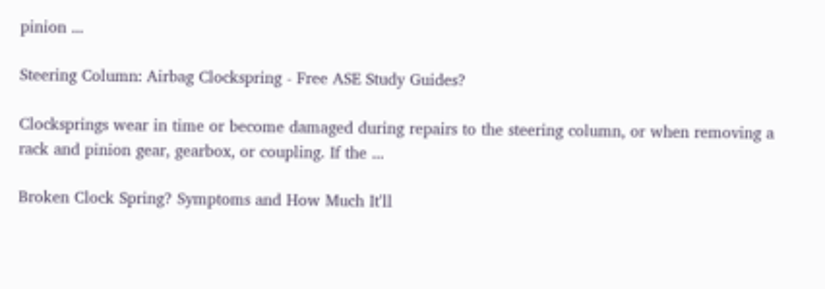pinion ...

Steering Column: Airbag Clockspring - Free ASE Study Guides?

Clocksprings wear in time or become damaged during repairs to the steering column, or when removing a rack and pinion gear, gearbox, or coupling. If the ...

Broken Clock Spring? Symptoms and How Much It'll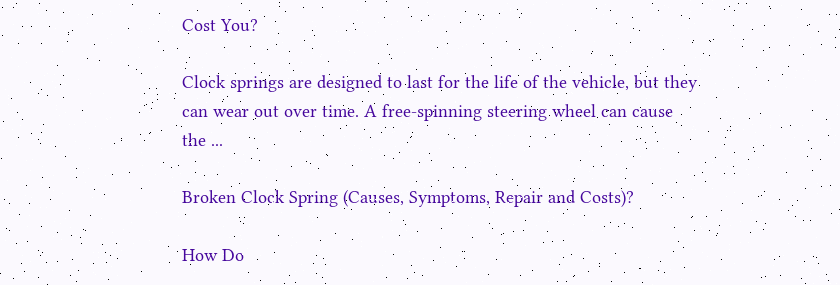Cost You?

Clock springs are designed to last for the life of the vehicle, but they can wear out over time. A free-spinning steering wheel can cause the ...

Broken Clock Spring (Causes, Symptoms, Repair and Costs)?

How Do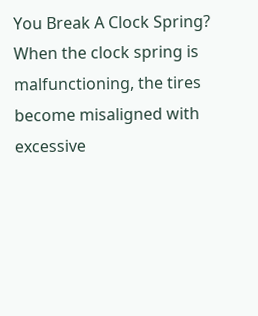You Break A Clock Spring? When the clock spring is malfunctioning, the tires become misaligned with excessive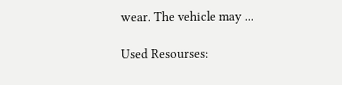wear. The vehicle may ...

Used Resourses: